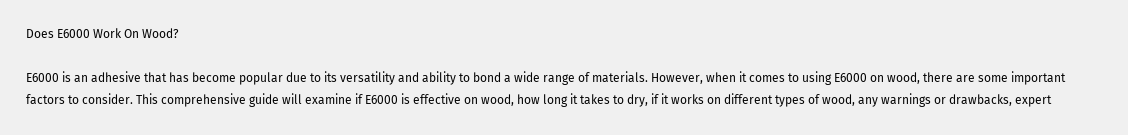Does E6000 Work On Wood?

E6000 is an adhesive that has become popular due to its versatility and ability to bond a wide range of materials. However, when it comes to using E6000 on wood, there are some important factors to consider. This comprehensive guide will examine if E6000 is effective on wood, how long it takes to dry, if it works on different types of wood, any warnings or drawbacks, expert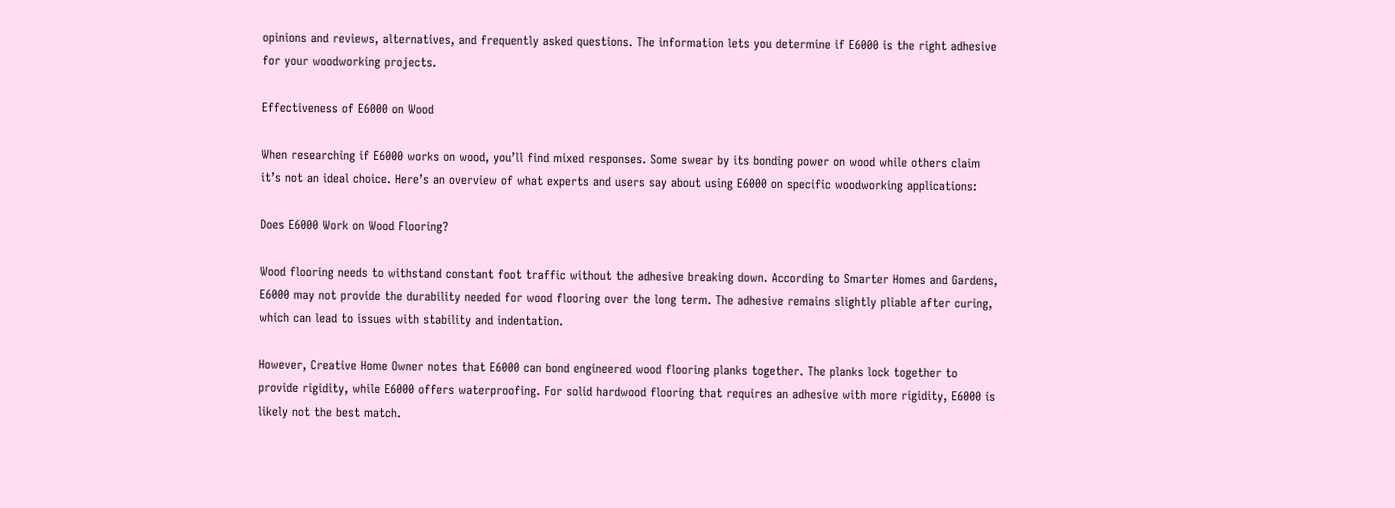opinions and reviews, alternatives, and frequently asked questions. The information lets you determine if E6000 is the right adhesive for your woodworking projects.

Effectiveness of E6000 on Wood

When researching if E6000 works on wood, you’ll find mixed responses. Some swear by its bonding power on wood while others claim it’s not an ideal choice. Here’s an overview of what experts and users say about using E6000 on specific woodworking applications:

Does E6000 Work on Wood Flooring?

Wood flooring needs to withstand constant foot traffic without the adhesive breaking down. According to Smarter Homes and Gardens, E6000 may not provide the durability needed for wood flooring over the long term. The adhesive remains slightly pliable after curing, which can lead to issues with stability and indentation.

However, Creative Home Owner notes that E6000 can bond engineered wood flooring planks together. The planks lock together to provide rigidity, while E6000 offers waterproofing. For solid hardwood flooring that requires an adhesive with more rigidity, E6000 is likely not the best match.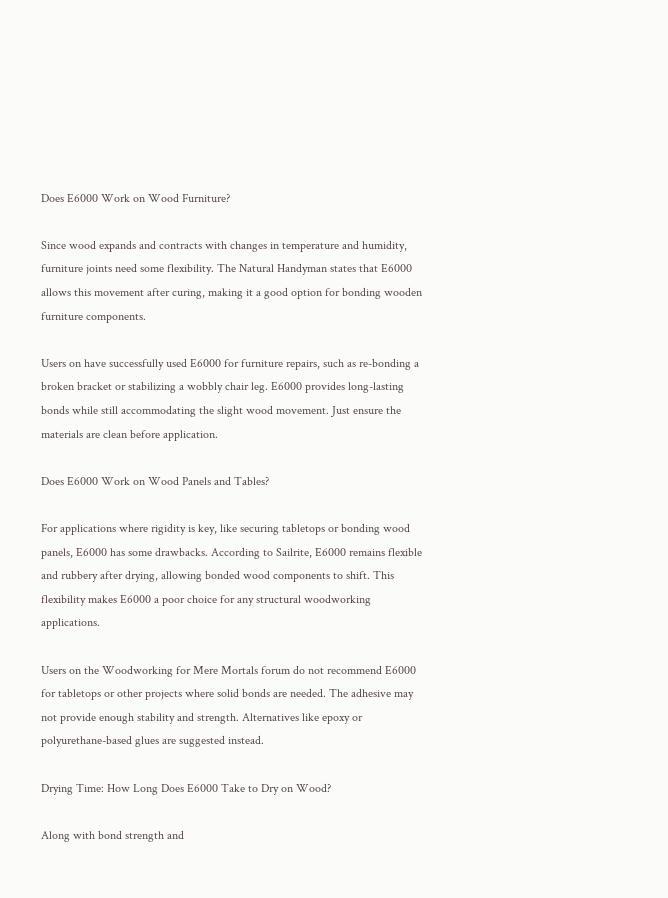Does E6000 Work on Wood Furniture?

Since wood expands and contracts with changes in temperature and humidity, furniture joints need some flexibility. The Natural Handyman states that E6000 allows this movement after curing, making it a good option for bonding wooden furniture components.

Users on have successfully used E6000 for furniture repairs, such as re-bonding a broken bracket or stabilizing a wobbly chair leg. E6000 provides long-lasting bonds while still accommodating the slight wood movement. Just ensure the materials are clean before application.

Does E6000 Work on Wood Panels and Tables?

For applications where rigidity is key, like securing tabletops or bonding wood panels, E6000 has some drawbacks. According to Sailrite, E6000 remains flexible and rubbery after drying, allowing bonded wood components to shift. This flexibility makes E6000 a poor choice for any structural woodworking applications.

Users on the Woodworking for Mere Mortals forum do not recommend E6000 for tabletops or other projects where solid bonds are needed. The adhesive may not provide enough stability and strength. Alternatives like epoxy or polyurethane-based glues are suggested instead.

Drying Time: How Long Does E6000 Take to Dry on Wood?

Along with bond strength and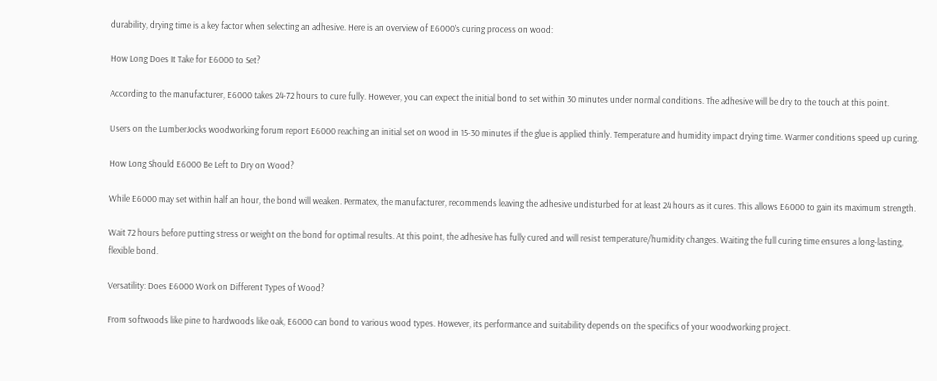durability, drying time is a key factor when selecting an adhesive. Here is an overview of E6000’s curing process on wood:

How Long Does It Take for E6000 to Set?

According to the manufacturer, E6000 takes 24-72 hours to cure fully. However, you can expect the initial bond to set within 30 minutes under normal conditions. The adhesive will be dry to the touch at this point.

Users on the LumberJocks woodworking forum report E6000 reaching an initial set on wood in 15-30 minutes if the glue is applied thinly. Temperature and humidity impact drying time. Warmer conditions speed up curing.

How Long Should E6000 Be Left to Dry on Wood?

While E6000 may set within half an hour, the bond will weaken. Permatex, the manufacturer, recommends leaving the adhesive undisturbed for at least 24 hours as it cures. This allows E6000 to gain its maximum strength.

Wait 72 hours before putting stress or weight on the bond for optimal results. At this point, the adhesive has fully cured and will resist temperature/humidity changes. Waiting the full curing time ensures a long-lasting, flexible bond.

Versatility: Does E6000 Work on Different Types of Wood?

From softwoods like pine to hardwoods like oak, E6000 can bond to various wood types. However, its performance and suitability depends on the specifics of your woodworking project.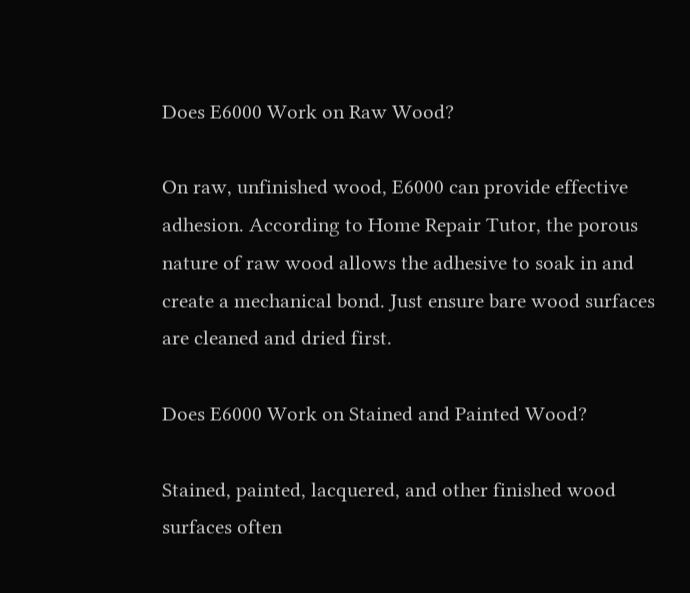Does E6000 Work on Raw Wood?

On raw, unfinished wood, E6000 can provide effective adhesion. According to Home Repair Tutor, the porous nature of raw wood allows the adhesive to soak in and create a mechanical bond. Just ensure bare wood surfaces are cleaned and dried first.

Does E6000 Work on Stained and Painted Wood?

Stained, painted, lacquered, and other finished wood surfaces often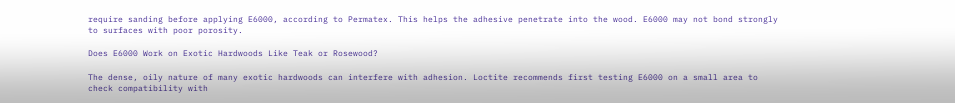require sanding before applying E6000, according to Permatex. This helps the adhesive penetrate into the wood. E6000 may not bond strongly to surfaces with poor porosity.

Does E6000 Work on Exotic Hardwoods Like Teak or Rosewood?

The dense, oily nature of many exotic hardwoods can interfere with adhesion. Loctite recommends first testing E6000 on a small area to check compatibility with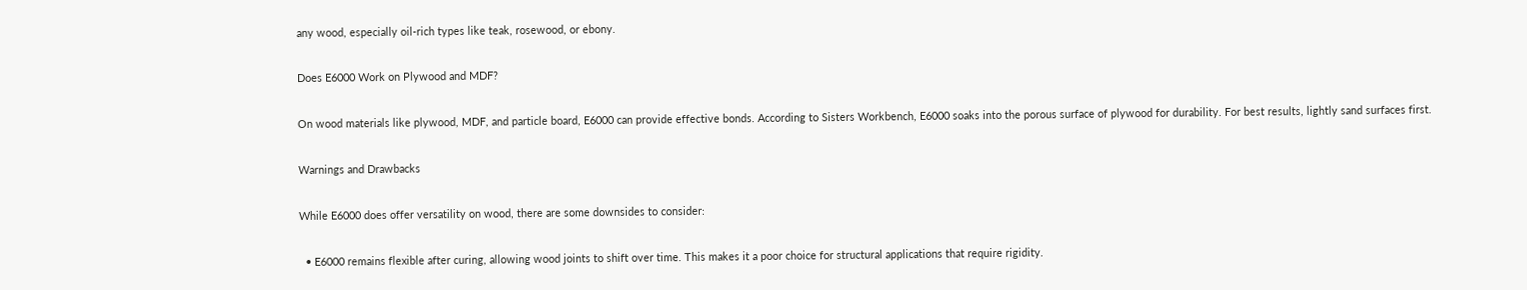any wood, especially oil-rich types like teak, rosewood, or ebony.

Does E6000 Work on Plywood and MDF?

On wood materials like plywood, MDF, and particle board, E6000 can provide effective bonds. According to Sisters Workbench, E6000 soaks into the porous surface of plywood for durability. For best results, lightly sand surfaces first.

Warnings and Drawbacks

While E6000 does offer versatility on wood, there are some downsides to consider:

  • E6000 remains flexible after curing, allowing wood joints to shift over time. This makes it a poor choice for structural applications that require rigidity.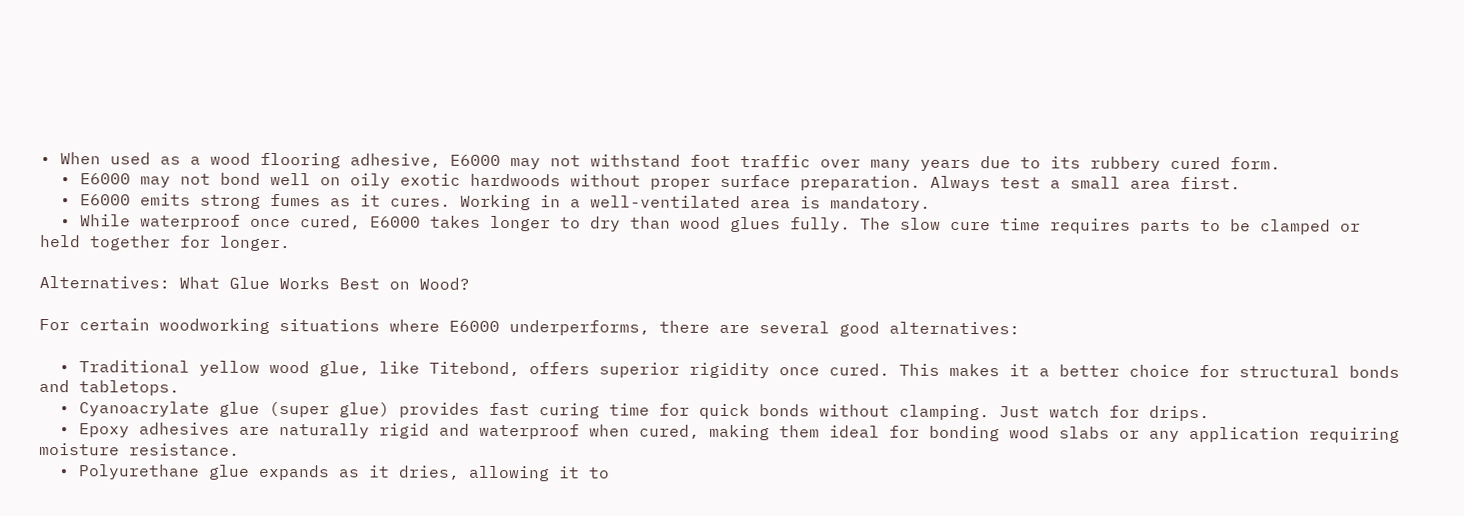• When used as a wood flooring adhesive, E6000 may not withstand foot traffic over many years due to its rubbery cured form.
  • E6000 may not bond well on oily exotic hardwoods without proper surface preparation. Always test a small area first.
  • E6000 emits strong fumes as it cures. Working in a well-ventilated area is mandatory.
  • While waterproof once cured, E6000 takes longer to dry than wood glues fully. The slow cure time requires parts to be clamped or held together for longer.

Alternatives: What Glue Works Best on Wood?

For certain woodworking situations where E6000 underperforms, there are several good alternatives:

  • Traditional yellow wood glue, like Titebond, offers superior rigidity once cured. This makes it a better choice for structural bonds and tabletops.
  • Cyanoacrylate glue (super glue) provides fast curing time for quick bonds without clamping. Just watch for drips.
  • Epoxy adhesives are naturally rigid and waterproof when cured, making them ideal for bonding wood slabs or any application requiring moisture resistance.
  • Polyurethane glue expands as it dries, allowing it to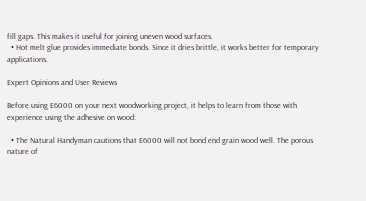fill gaps. This makes it useful for joining uneven wood surfaces.
  • Hot melt glue provides immediate bonds. Since it dries brittle, it works better for temporary applications.

Expert Opinions and User Reviews

Before using E6000 on your next woodworking project, it helps to learn from those with experience using the adhesive on wood:

  • The Natural Handyman cautions that E6000 will not bond end grain wood well. The porous nature of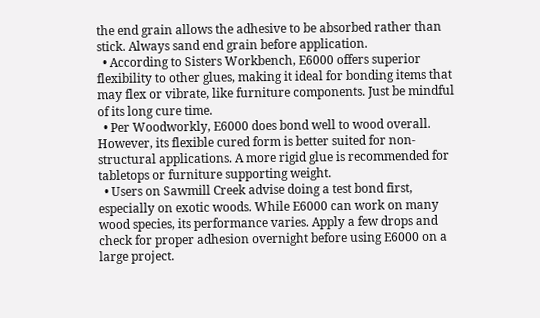the end grain allows the adhesive to be absorbed rather than stick. Always sand end grain before application.
  • According to Sisters Workbench, E6000 offers superior flexibility to other glues, making it ideal for bonding items that may flex or vibrate, like furniture components. Just be mindful of its long cure time.
  • Per Woodworkly, E6000 does bond well to wood overall. However, its flexible cured form is better suited for non-structural applications. A more rigid glue is recommended for tabletops or furniture supporting weight.
  • Users on Sawmill Creek advise doing a test bond first, especially on exotic woods. While E6000 can work on many wood species, its performance varies. Apply a few drops and check for proper adhesion overnight before using E6000 on a large project.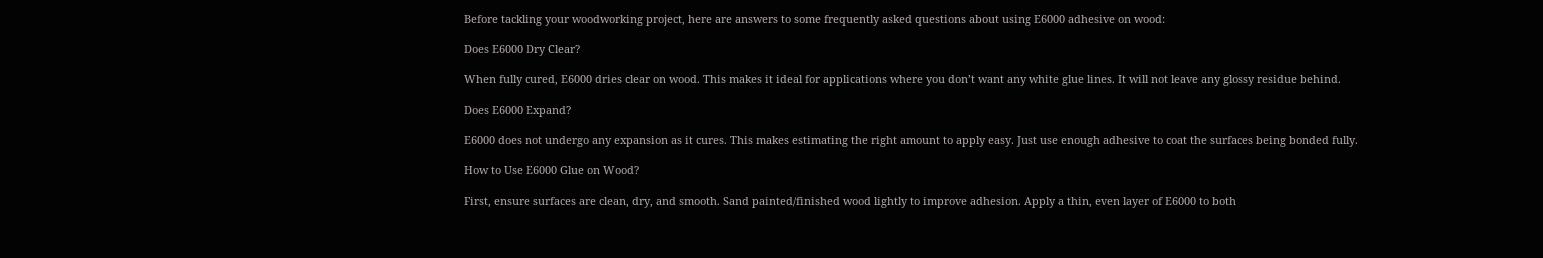Before tackling your woodworking project, here are answers to some frequently asked questions about using E6000 adhesive on wood:

Does E6000 Dry Clear?

When fully cured, E6000 dries clear on wood. This makes it ideal for applications where you don’t want any white glue lines. It will not leave any glossy residue behind.

Does E6000 Expand?

E6000 does not undergo any expansion as it cures. This makes estimating the right amount to apply easy. Just use enough adhesive to coat the surfaces being bonded fully.

How to Use E6000 Glue on Wood?

First, ensure surfaces are clean, dry, and smooth. Sand painted/finished wood lightly to improve adhesion. Apply a thin, even layer of E6000 to both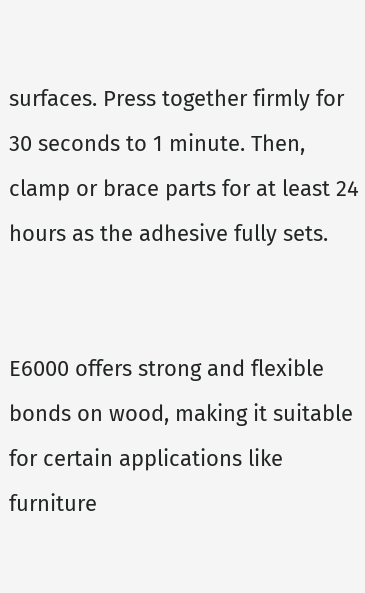surfaces. Press together firmly for 30 seconds to 1 minute. Then, clamp or brace parts for at least 24 hours as the adhesive fully sets.


E6000 offers strong and flexible bonds on wood, making it suitable for certain applications like furniture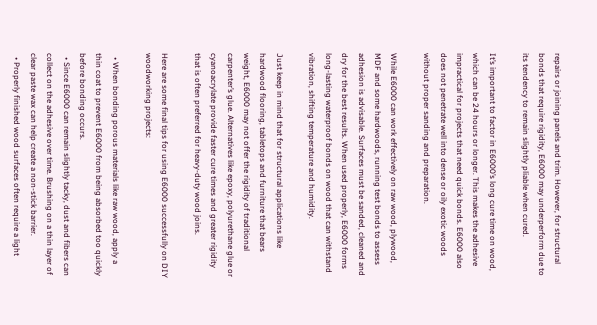repairs or joining panels and trim. However, for structural bonds that require rigidity, E6000 may underperform due to its tendency to remain slightly pliable when cured.

It’s important to factor in E6000’s long cure time on wood, which can be 24 hours or longer. This makes the adhesive impractical for projects that need quick bonds. E6000 also does not penetrate well into dense or oily exotic woods without proper sanding and preparation.

While E6000 can work effectively on raw wood, plywood, MDF and some hardwoods, running test bonds to assess adhesion is advisable. Surfaces must be sanded, cleaned and dry for the best results. When used properly, E6000 forms long-lasting waterproof bonds on wood that can withstand vibration, shifting temperature and humidity.

Just keep in mind that for structural applications like hardwood flooring, tabletops and furniture that bears weight, E6000 may not offer the rigidity of traditional carpenter’s glue. Alternatives like epoxy, polyurethane glue or cyanoacrylate provide faster cure times and greater rigidity that is often preferred for heavy-duty wood joins.

Here are some final tips for using E6000 successfully on DIY woodworking projects:

  • When bonding porous materials like raw wood, apply a thin coat to prevent E6000 from being absorbed too quickly before bonding occurs.
  • Since E6000 can remain slightly tacky, dust and fibers can collect on the adhesive over time. Brushing on a thin layer of clear paste wax can help create a non-stick barrier.
  • Properly finished wood surfaces often require a light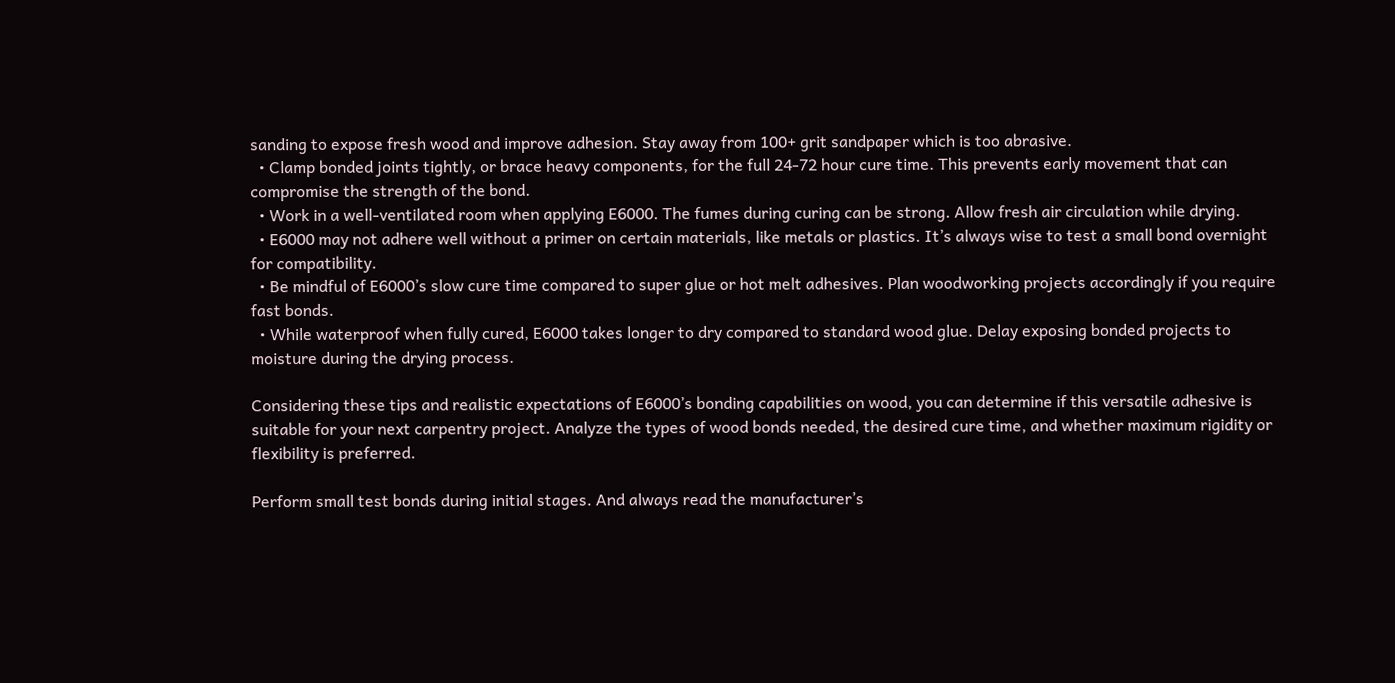sanding to expose fresh wood and improve adhesion. Stay away from 100+ grit sandpaper which is too abrasive.
  • Clamp bonded joints tightly, or brace heavy components, for the full 24-72 hour cure time. This prevents early movement that can compromise the strength of the bond.
  • Work in a well-ventilated room when applying E6000. The fumes during curing can be strong. Allow fresh air circulation while drying.
  • E6000 may not adhere well without a primer on certain materials, like metals or plastics. It’s always wise to test a small bond overnight for compatibility.
  • Be mindful of E6000’s slow cure time compared to super glue or hot melt adhesives. Plan woodworking projects accordingly if you require fast bonds.
  • While waterproof when fully cured, E6000 takes longer to dry compared to standard wood glue. Delay exposing bonded projects to moisture during the drying process.

Considering these tips and realistic expectations of E6000’s bonding capabilities on wood, you can determine if this versatile adhesive is suitable for your next carpentry project. Analyze the types of wood bonds needed, the desired cure time, and whether maximum rigidity or flexibility is preferred.

Perform small test bonds during initial stages. And always read the manufacturer’s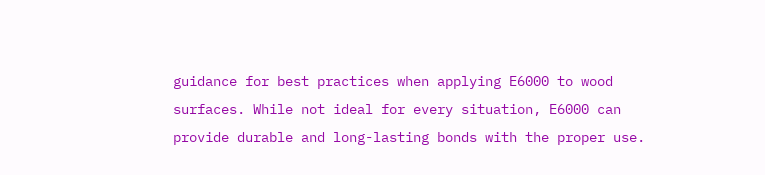guidance for best practices when applying E6000 to wood surfaces. While not ideal for every situation, E6000 can provide durable and long-lasting bonds with the proper use.